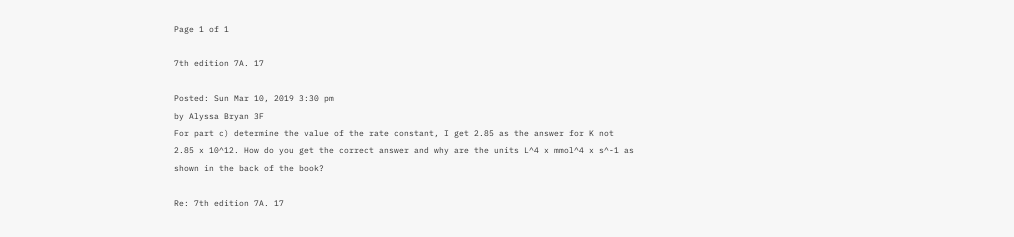Page 1 of 1

7th edition 7A. 17

Posted: Sun Mar 10, 2019 3:30 pm
by Alyssa Bryan 3F
For part c) determine the value of the rate constant, I get 2.85 as the answer for K not 2.85 x 10^12. How do you get the correct answer and why are the units L^4 x mmol^4 x s^-1 as shown in the back of the book?

Re: 7th edition 7A. 17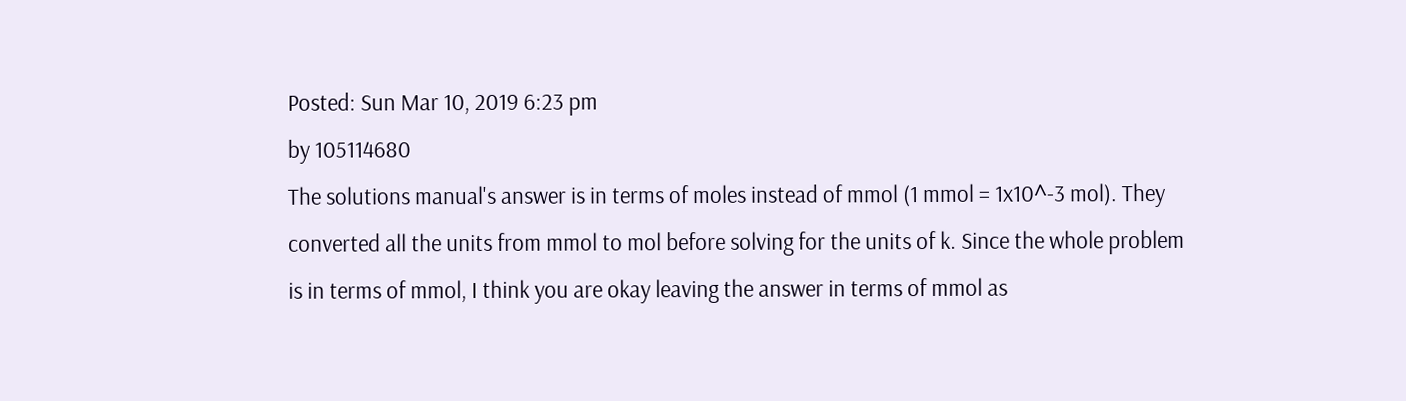Posted: Sun Mar 10, 2019 6:23 pm
by 105114680
The solutions manual's answer is in terms of moles instead of mmol (1 mmol = 1x10^-3 mol). They converted all the units from mmol to mol before solving for the units of k. Since the whole problem is in terms of mmol, I think you are okay leaving the answer in terms of mmol as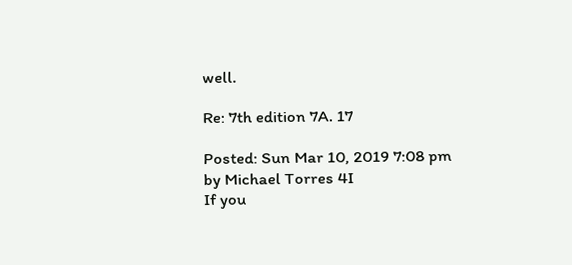well.

Re: 7th edition 7A. 17

Posted: Sun Mar 10, 2019 7:08 pm
by Michael Torres 4I
If you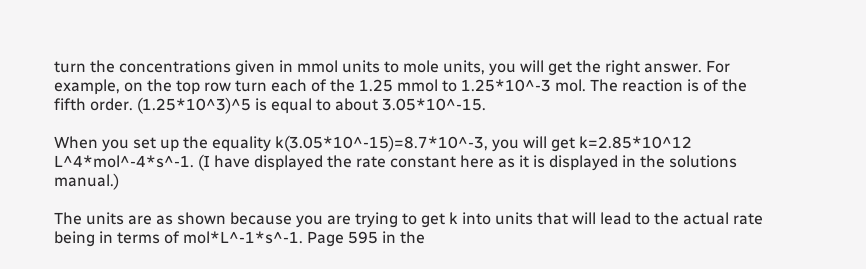turn the concentrations given in mmol units to mole units, you will get the right answer. For example, on the top row turn each of the 1.25 mmol to 1.25*10^-3 mol. The reaction is of the fifth order. (1.25*10^3)^5 is equal to about 3.05*10^-15.

When you set up the equality k(3.05*10^-15)=8.7*10^-3, you will get k=2.85*10^12 L^4*mol^-4*s^-1. (I have displayed the rate constant here as it is displayed in the solutions manual.)

The units are as shown because you are trying to get k into units that will lead to the actual rate being in terms of mol*L^-1*s^-1. Page 595 in the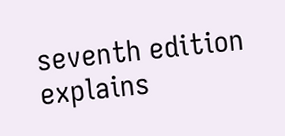seventh edition explains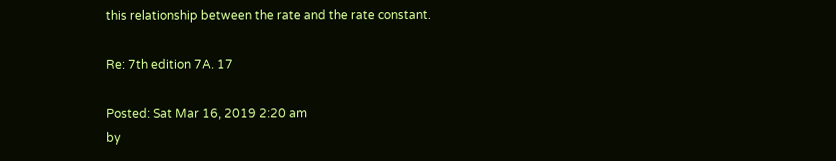this relationship between the rate and the rate constant.

Re: 7th edition 7A. 17

Posted: Sat Mar 16, 2019 2:20 am
by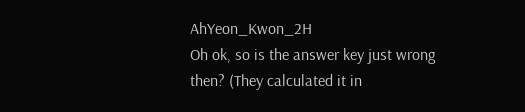AhYeon_Kwon_2H
Oh ok, so is the answer key just wrong then? (They calculated it in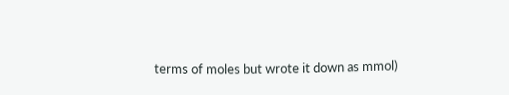terms of moles but wrote it down as mmol)